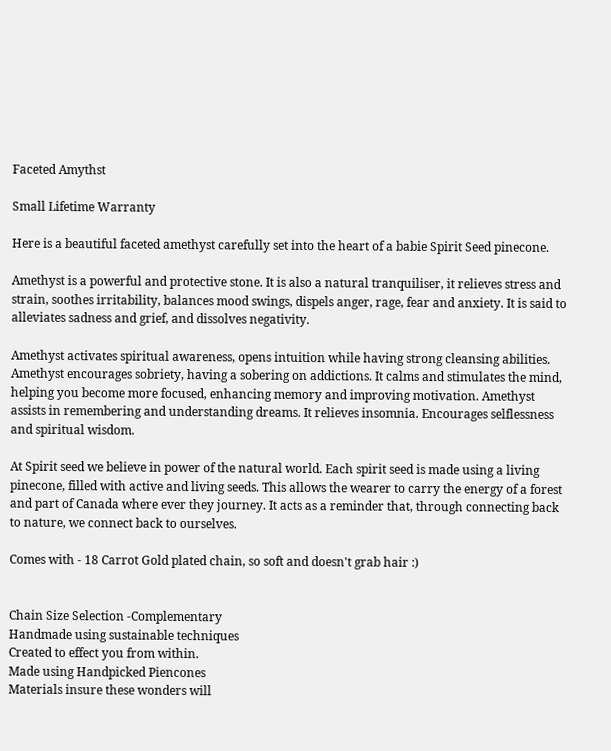Faceted Amythst

Small Lifetime Warranty

Here is a beautiful faceted amethyst carefully set into the heart of a babie Spirit Seed pinecone.

Amethyst is a powerful and protective stone. It is also a natural tranquiliser, it relieves stress and strain, soothes irritability, balances mood swings, dispels anger, rage, fear and anxiety. It is said to alleviates sadness and grief, and dissolves negativity.

Amethyst activates spiritual awareness, opens intuition while having strong cleansing abilities. Amethyst encourages sobriety, having a sobering on addictions. It calms and stimulates the mind, helping you become more focused, enhancing memory and improving motivation. Amethyst assists in remembering and understanding dreams. It relieves insomnia. Encourages selflessness and spiritual wisdom.

At Spirit seed we believe in power of the natural world. Each spirit seed is made using a living pinecone, filled with active and living seeds. This allows the wearer to carry the energy of a forest and part of Canada where ever they journey. It acts as a reminder that, through connecting back to nature, we connect back to ourselves.

Comes with - 18 Carrot Gold plated chain, so soft and doesn't grab hair :)


Chain Size Selection -Complementary
Handmade using sustainable techniques
Created to effect you from within.
Made using Handpicked Piencones
Materials insure these wonders will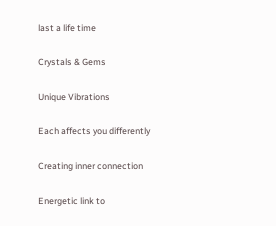last a life time

Crystals & Gems

Unique Vibrations

Each affects you differently

Creating inner connection

Energetic link to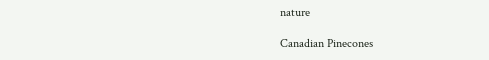nature

Canadian Pinecones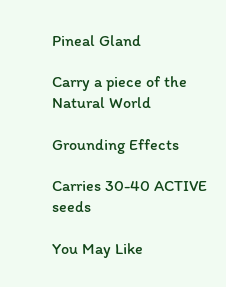Pineal Gland

Carry a piece of the Natural World

Grounding Effects

Carries 30-40 ACTIVE seeds

You May Like